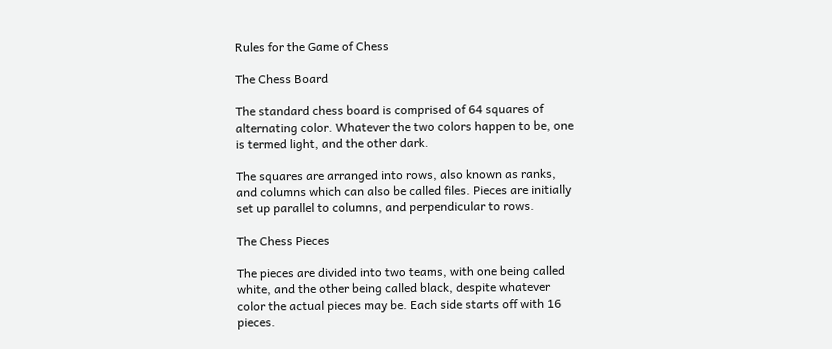Rules for the Game of Chess

The Chess Board

The standard chess board is comprised of 64 squares of alternating color. Whatever the two colors happen to be, one is termed light, and the other dark.

The squares are arranged into rows, also known as ranks, and columns which can also be called files. Pieces are initially set up parallel to columns, and perpendicular to rows.

The Chess Pieces

The pieces are divided into two teams, with one being called white, and the other being called black, despite whatever color the actual pieces may be. Each side starts off with 16 pieces.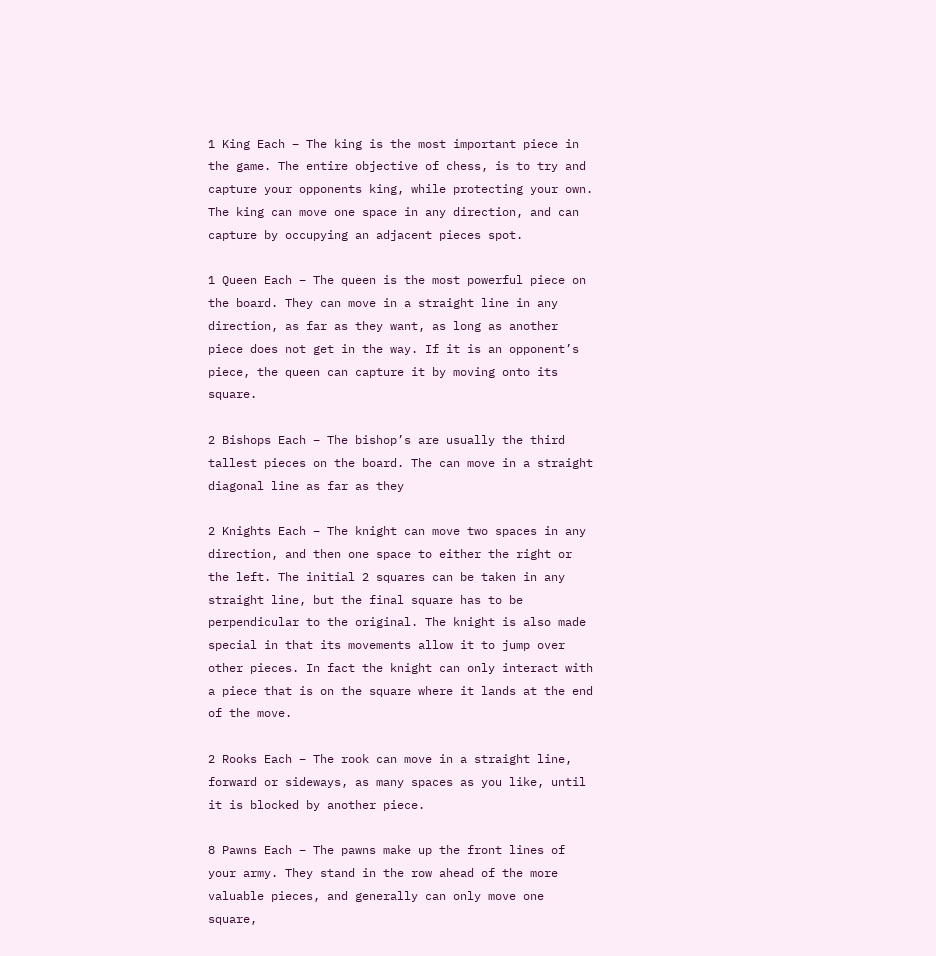1 King Each – The king is the most important piece in the game. The entire objective of chess, is to try and capture your opponents king, while protecting your own. The king can move one space in any direction, and can capture by occupying an adjacent pieces spot.

1 Queen Each – The queen is the most powerful piece on the board. They can move in a straight line in any direction, as far as they want, as long as another piece does not get in the way. If it is an opponent’s piece, the queen can capture it by moving onto its square.

2 Bishops Each – The bishop’s are usually the third tallest pieces on the board. The can move in a straight diagonal line as far as they

2 Knights Each – The knight can move two spaces in any direction, and then one space to either the right or the left. The initial 2 squares can be taken in any straight line, but the final square has to be perpendicular to the original. The knight is also made special in that its movements allow it to jump over other pieces. In fact the knight can only interact with a piece that is on the square where it lands at the end of the move.

2 Rooks Each – The rook can move in a straight line, forward or sideways, as many spaces as you like, until it is blocked by another piece.

8 Pawns Each – The pawns make up the front lines of your army. They stand in the row ahead of the more valuable pieces, and generally can only move one square,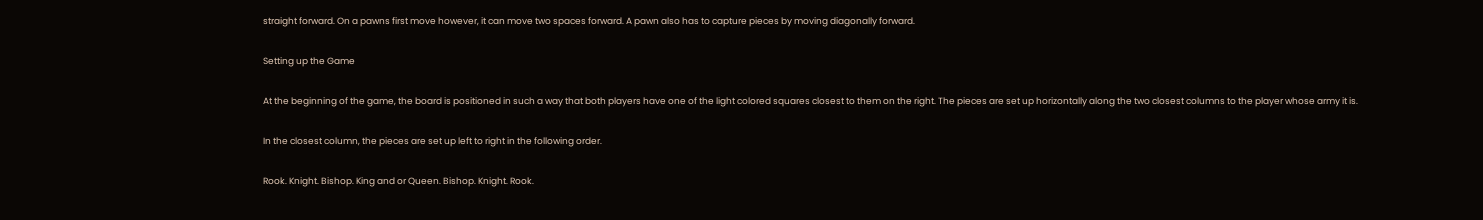straight forward. On a pawns first move however, it can move two spaces forward. A pawn also has to capture pieces by moving diagonally forward.

Setting up the Game

At the beginning of the game, the board is positioned in such a way that both players have one of the light colored squares closest to them on the right. The pieces are set up horizontally along the two closest columns to the player whose army it is.

In the closest column, the pieces are set up left to right in the following order.

Rook. Knight. Bishop. King and or Queen. Bishop. Knight. Rook.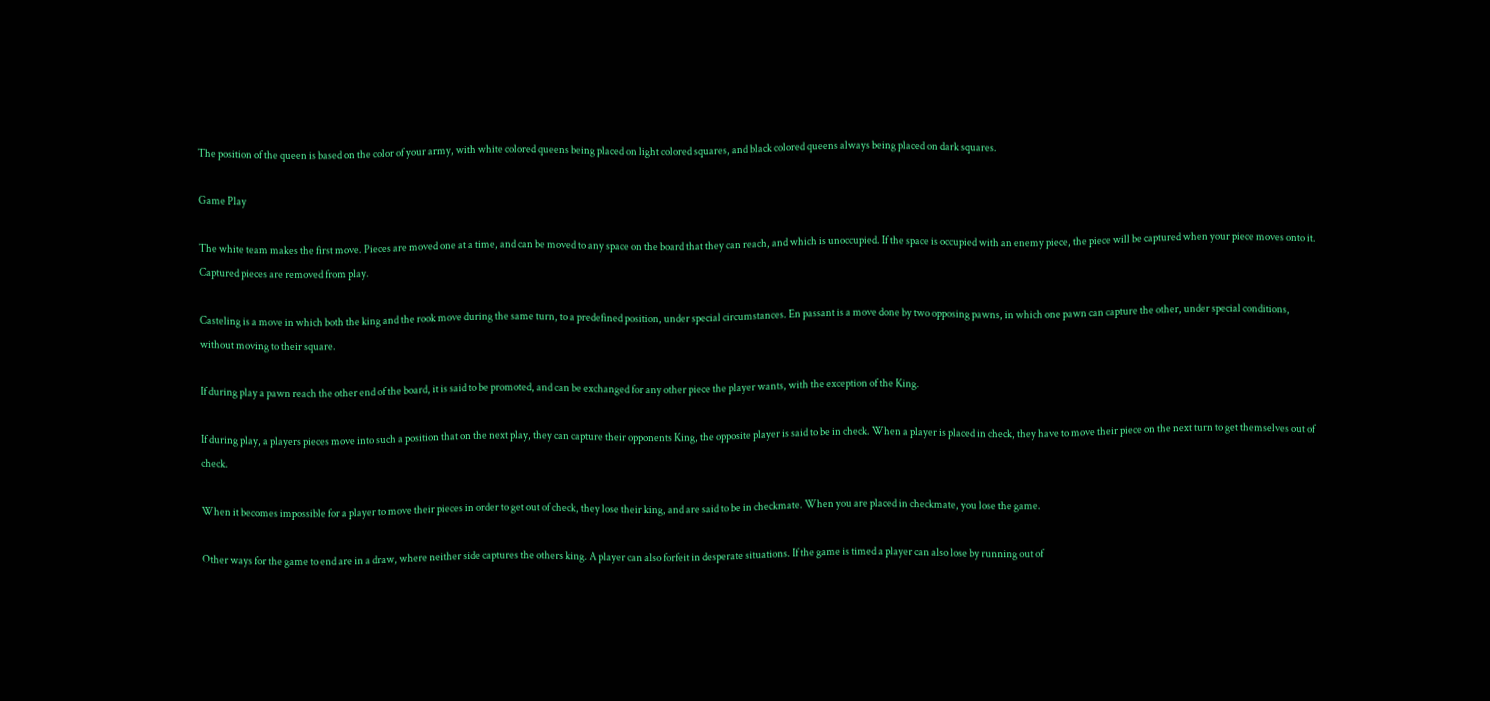The position of the queen is based on the color of your army, with white colored queens being placed on light colored squares, and black colored queens always being placed on dark squares.

Game Play

The white team makes the first move. Pieces are moved one at a time, and can be moved to any space on the board that they can reach, and which is unoccupied. If the space is occupied with an enemy piece, the piece will be captured when your piece moves onto it. Captured pieces are removed from play.

Casteling is a move in which both the king and the rook move during the same turn, to a predefined position, under special circumstances. En passant is a move done by two opposing pawns, in which one pawn can capture the other, under special conditions, without moving to their square.

If during play a pawn reach the other end of the board, it is said to be promoted, and can be exchanged for any other piece the player wants, with the exception of the King.

If during play, a players pieces move into such a position that on the next play, they can capture their opponents King, the opposite player is said to be in check. When a player is placed in check, they have to move their piece on the next turn to get themselves out of check.

When it becomes impossible for a player to move their pieces in order to get out of check, they lose their king, and are said to be in checkmate. When you are placed in checkmate, you lose the game.

Other ways for the game to end are in a draw, where neither side captures the others king. A player can also forfeit in desperate situations. If the game is timed a player can also lose by running out of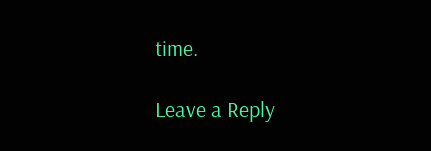time.

Leave a Reply